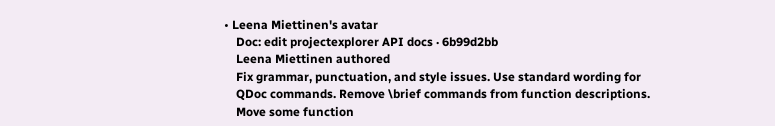• Leena Miettinen's avatar
    Doc: edit projectexplorer API docs · 6b99d2bb
    Leena Miettinen authored
    Fix grammar, punctuation, and style issues. Use standard wording for
    QDoc commands. Remove \brief commands from function descriptions.
    Move some function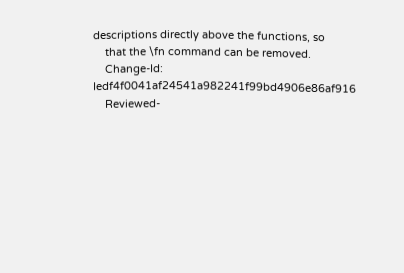descriptions directly above the functions, so
    that the \fn command can be removed.
    Change-Id: Iedf4f0041af24541a982241f99bd4906e86af916
    Reviewed-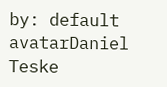by: default avatarDaniel Teske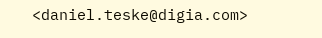<daniel.teske@digia.com>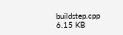buildstep.cpp 6.15 KB